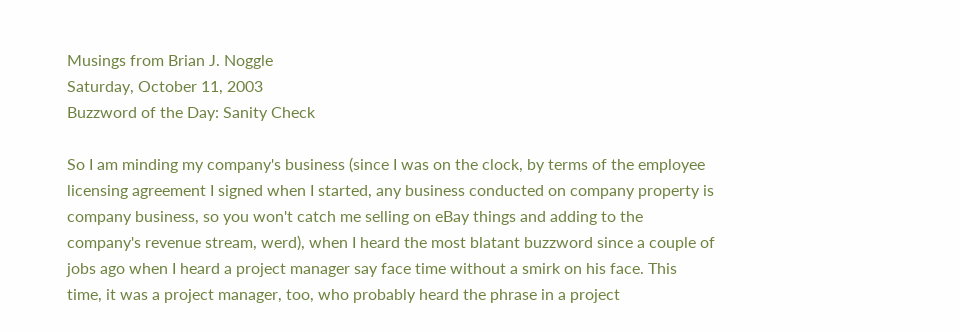Musings from Brian J. Noggle
Saturday, October 11, 2003
Buzzword of the Day: Sanity Check

So I am minding my company's business (since I was on the clock, by terms of the employee licensing agreement I signed when I started, any business conducted on company property is company business, so you won't catch me selling on eBay things and adding to the company's revenue stream, werd), when I heard the most blatant buzzword since a couple of jobs ago when I heard a project manager say face time without a smirk on his face. This time, it was a project manager, too, who probably heard the phrase in a project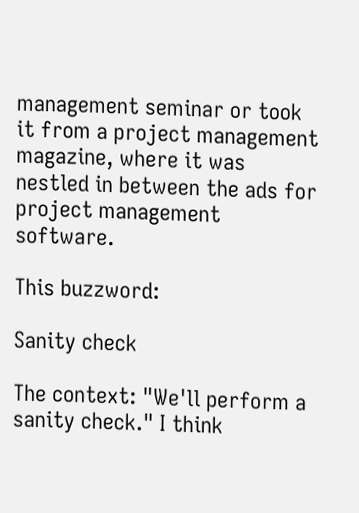management seminar or took it from a project management magazine, where it was nestled in between the ads for project management software.

This buzzword:

Sanity check

The context: "We'll perform a sanity check." I think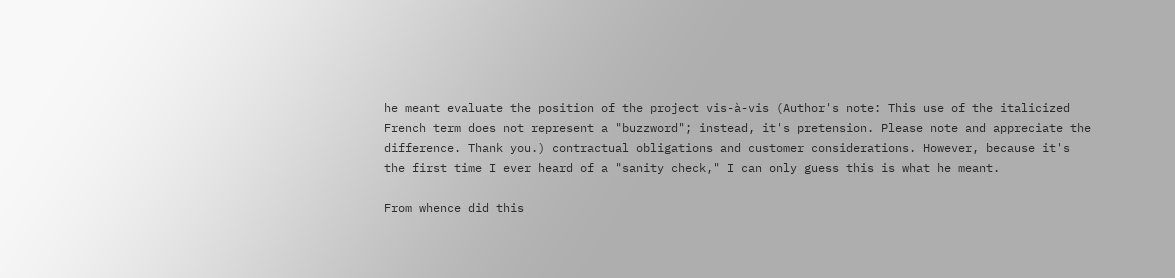he meant evaluate the position of the project vis-à-vis (Author's note: This use of the italicized French term does not represent a "buzzword"; instead, it's pretension. Please note and appreciate the difference. Thank you.) contractual obligations and customer considerations. However, because it's the first time I ever heard of a "sanity check," I can only guess this is what he meant.

From whence did this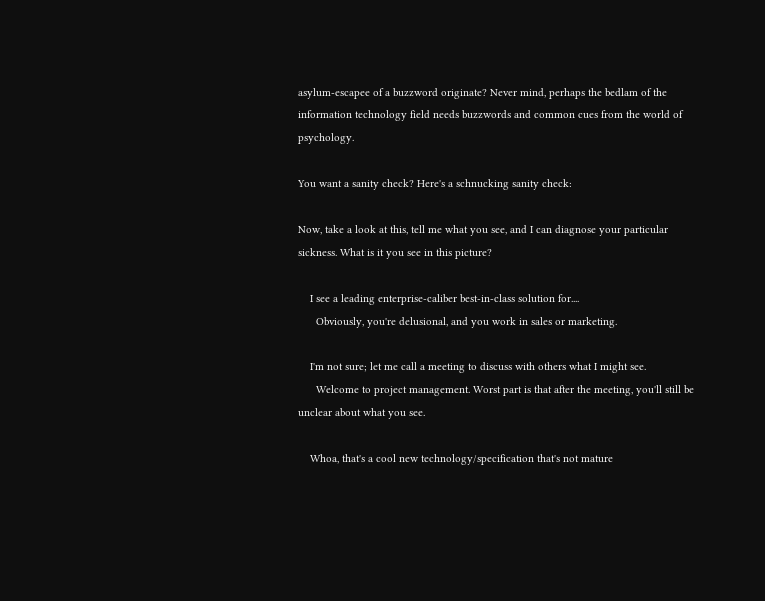asylum-escapee of a buzzword originate? Never mind, perhaps the bedlam of the information technology field needs buzzwords and common cues from the world of psychology.

You want a sanity check? Here's a schnucking sanity check:

Now, take a look at this, tell me what you see, and I can diagnose your particular sickness. What is it you see in this picture?

    I see a leading enterprise-caliber best-in-class solution for....
      Obviously, you're delusional, and you work in sales or marketing.

    I'm not sure; let me call a meeting to discuss with others what I might see.
      Welcome to project management. Worst part is that after the meeting, you'll still be unclear about what you see.

    Whoa, that's a cool new technology/specification that's not mature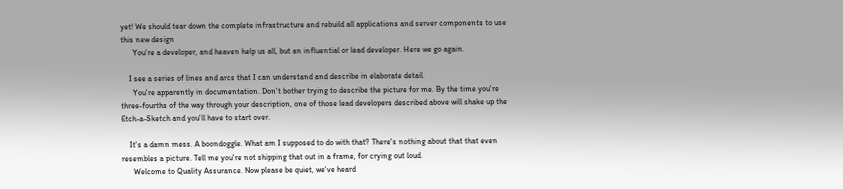yet! We should tear down the complete infrastructure and rebuild all applications and server components to use this new design
      You're a developer, and heaven help us all, but an influential or lead developer. Here we go again.

    I see a series of lines and arcs that I can understand and describe in elaborate detail.
      You're apparently in documentation. Don't bother trying to describe the picture for me. By the time you're three-fourths of the way through your description, one of those lead developers described above will shake up the Etch-a-Sketch and you'll have to start over.

    It's a damn mess. A boondoggle. What am I supposed to do with that? There's nothing about that that even resembles a picture. Tell me you're not shipping that out in a frame, for crying out loud.
      Welcome to Quality Assurance. Now please be quiet, we've heard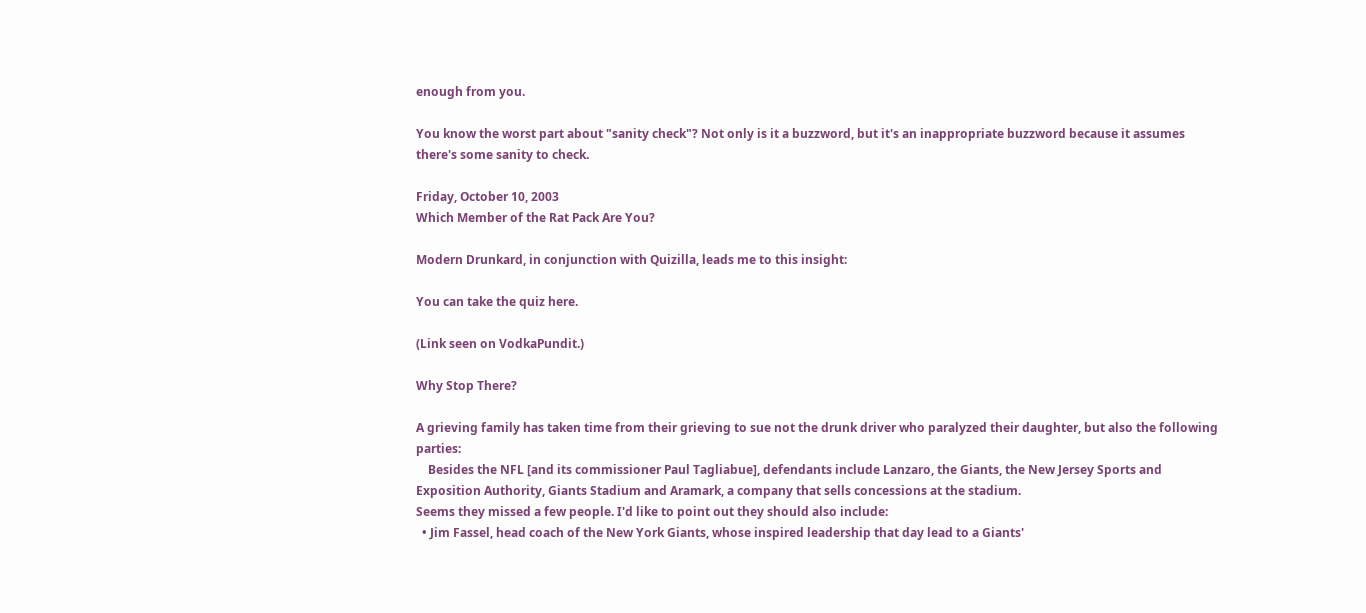enough from you.

You know the worst part about "sanity check"? Not only is it a buzzword, but it's an inappropriate buzzword because it assumes there's some sanity to check.

Friday, October 10, 2003
Which Member of the Rat Pack Are You?

Modern Drunkard, in conjunction with Quizilla, leads me to this insight:

You can take the quiz here.

(Link seen on VodkaPundit.)

Why Stop There?

A grieving family has taken time from their grieving to sue not the drunk driver who paralyzed their daughter, but also the following parties:
    Besides the NFL [and its commissioner Paul Tagliabue], defendants include Lanzaro, the Giants, the New Jersey Sports and Exposition Authority, Giants Stadium and Aramark, a company that sells concessions at the stadium.
Seems they missed a few people. I'd like to point out they should also include:
  • Jim Fassel, head coach of the New York Giants, whose inspired leadership that day lead to a Giants'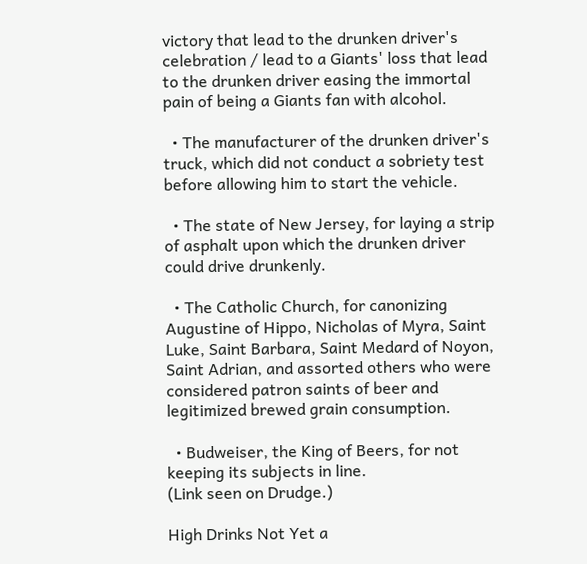victory that lead to the drunken driver's celebration / lead to a Giants' loss that lead to the drunken driver easing the immortal pain of being a Giants fan with alcohol.

  • The manufacturer of the drunken driver's truck, which did not conduct a sobriety test before allowing him to start the vehicle.

  • The state of New Jersey, for laying a strip of asphalt upon which the drunken driver could drive drunkenly.

  • The Catholic Church, for canonizing Augustine of Hippo, Nicholas of Myra, Saint Luke, Saint Barbara, Saint Medard of Noyon, Saint Adrian, and assorted others who were considered patron saints of beer and legitimized brewed grain consumption.

  • Budweiser, the King of Beers, for not keeping its subjects in line.
(Link seen on Drudge.)

High Drinks Not Yet a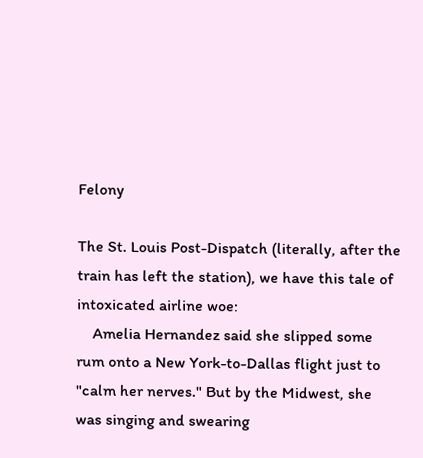Felony

The St. Louis Post-Dispatch (literally, after the train has left the station), we have this tale of intoxicated airline woe:
    Amelia Hernandez said she slipped some rum onto a New York-to-Dallas flight just to "calm her nerves." But by the Midwest, she was singing and swearing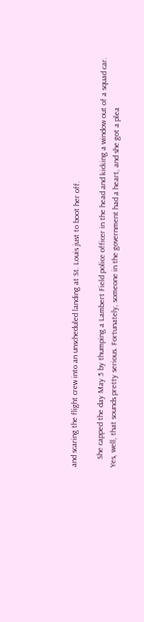and scaring the flight crew into an unscheduled landing at St. Louis just to boot her off.

    She capped the day May 5 by thumping a Lambert Field police officer in the head and kicking a window out of a squad car.
Yes, well, that sounds pretty serious. Fortunately, someone in the government had a heart, and she got a plea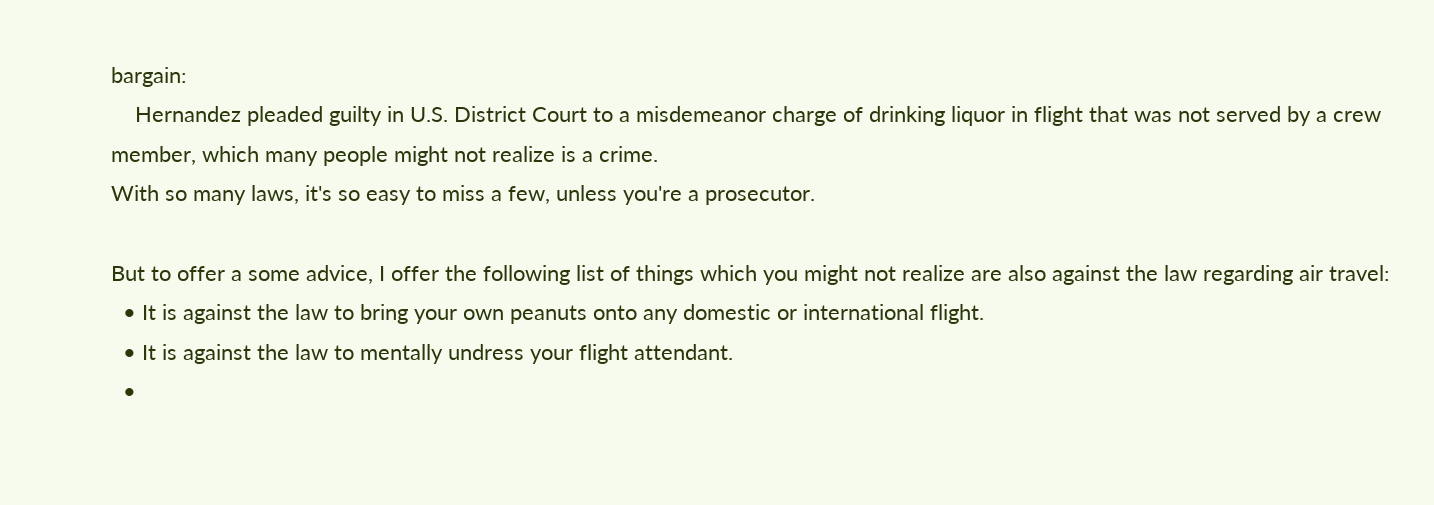bargain:
    Hernandez pleaded guilty in U.S. District Court to a misdemeanor charge of drinking liquor in flight that was not served by a crew member, which many people might not realize is a crime.
With so many laws, it's so easy to miss a few, unless you're a prosecutor.

But to offer a some advice, I offer the following list of things which you might not realize are also against the law regarding air travel:
  • It is against the law to bring your own peanuts onto any domestic or international flight.
  • It is against the law to mentally undress your flight attendant.
  •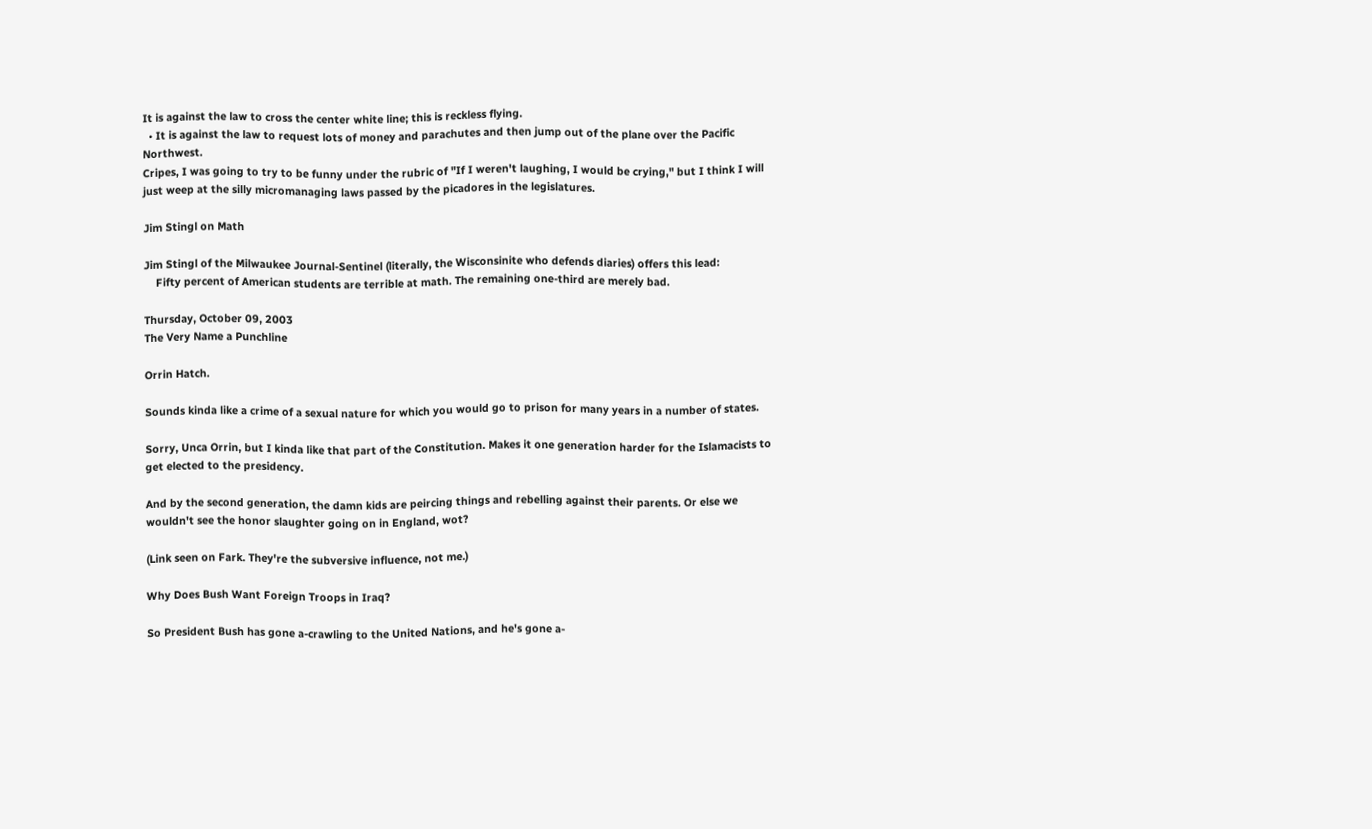It is against the law to cross the center white line; this is reckless flying.
  • It is against the law to request lots of money and parachutes and then jump out of the plane over the Pacific Northwest.
Cripes, I was going to try to be funny under the rubric of "If I weren't laughing, I would be crying," but I think I will just weep at the silly micromanaging laws passed by the picadores in the legislatures.

Jim Stingl on Math

Jim Stingl of the Milwaukee Journal-Sentinel (literally, the Wisconsinite who defends diaries) offers this lead:
    Fifty percent of American students are terrible at math. The remaining one-third are merely bad.

Thursday, October 09, 2003
The Very Name a Punchline

Orrin Hatch.

Sounds kinda like a crime of a sexual nature for which you would go to prison for many years in a number of states.

Sorry, Unca Orrin, but I kinda like that part of the Constitution. Makes it one generation harder for the Islamacists to get elected to the presidency.

And by the second generation, the damn kids are peircing things and rebelling against their parents. Or else we wouldn't see the honor slaughter going on in England, wot?

(Link seen on Fark. They're the subversive influence, not me.)

Why Does Bush Want Foreign Troops in Iraq?

So President Bush has gone a-crawling to the United Nations, and he's gone a-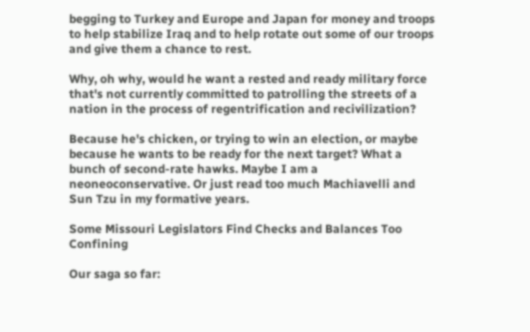begging to Turkey and Europe and Japan for money and troops to help stabilize Iraq and to help rotate out some of our troops and give them a chance to rest.

Why, oh why, would he want a rested and ready military force that's not currently committed to patrolling the streets of a nation in the process of regentrification and recivilization?

Because he's chicken, or trying to win an election, or maybe because he wants to be ready for the next target? What a bunch of second-rate hawks. Maybe I am a neoneoconservative. Or just read too much Machiavelli and Sun Tzu in my formative years.

Some Missouri Legislators Find Checks and Balances Too Confining

Our saga so far: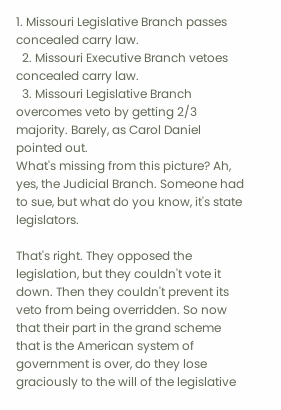1. Missouri Legislative Branch passes concealed carry law.
  2. Missouri Executive Branch vetoes concealed carry law.
  3. Missouri Legislative Branch overcomes veto by getting 2/3 majority. Barely, as Carol Daniel pointed out.
What's missing from this picture? Ah, yes, the Judicial Branch. Someone had to sue, but what do you know, it's state legislators.

That's right. They opposed the legislation, but they couldn't vote it down. Then they couldn't prevent its veto from being overridden. So now that their part in the grand scheme that is the American system of government is over, do they lose graciously to the will of the legislative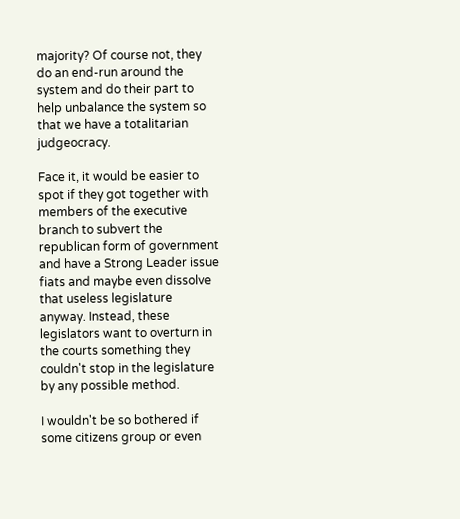majority? Of course not, they do an end-run around the system and do their part to help unbalance the system so that we have a totalitarian judgeocracy.

Face it, it would be easier to spot if they got together with members of the executive branch to subvert the republican form of government and have a Strong Leader issue fiats and maybe even dissolve that useless legislature anyway. Instead, these legislators want to overturn in the courts something they couldn't stop in the legislature by any possible method.

I wouldn't be so bothered if some citizens group or even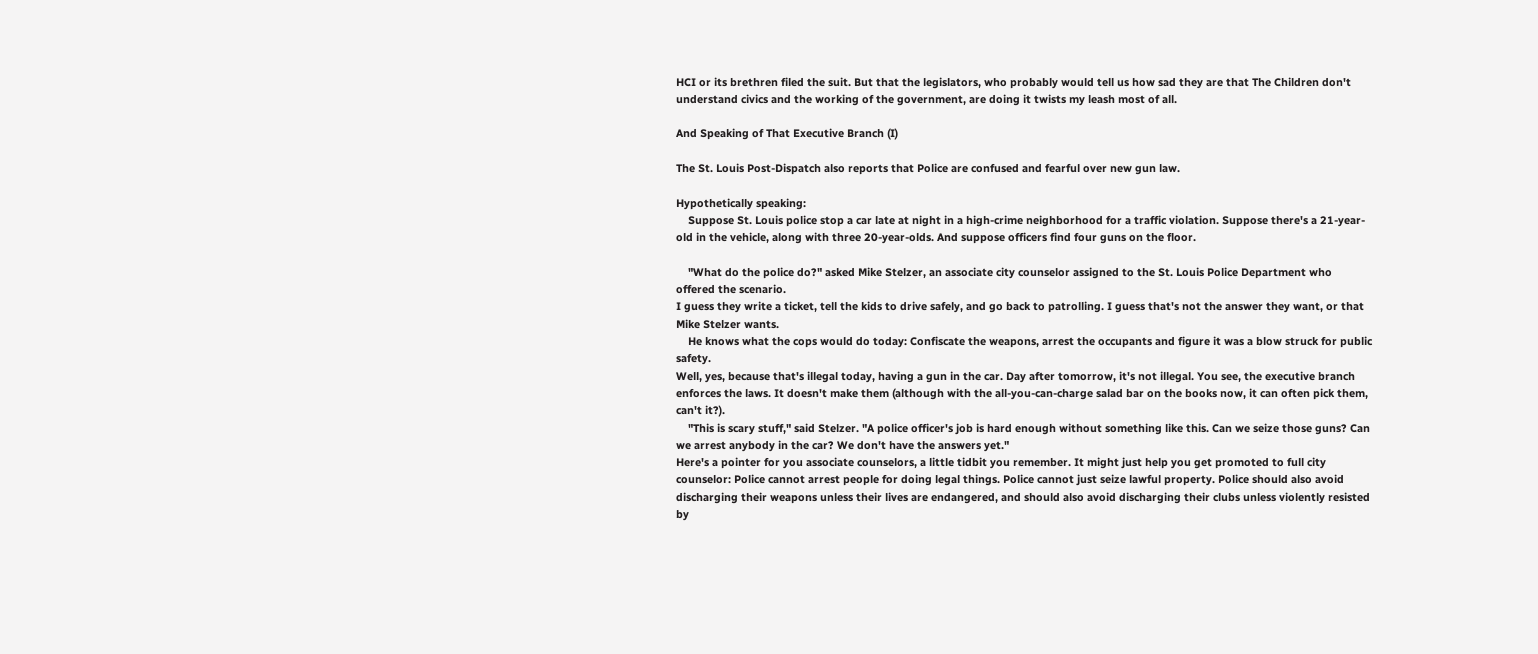HCI or its brethren filed the suit. But that the legislators, who probably would tell us how sad they are that The Children don't understand civics and the working of the government, are doing it twists my leash most of all.

And Speaking of That Executive Branch (I)

The St. Louis Post-Dispatch also reports that Police are confused and fearful over new gun law.

Hypothetically speaking:
    Suppose St. Louis police stop a car late at night in a high-crime neighborhood for a traffic violation. Suppose there's a 21-year-old in the vehicle, along with three 20-year-olds. And suppose officers find four guns on the floor.

    "What do the police do?" asked Mike Stelzer, an associate city counselor assigned to the St. Louis Police Department who offered the scenario.
I guess they write a ticket, tell the kids to drive safely, and go back to patrolling. I guess that's not the answer they want, or that Mike Stelzer wants.
    He knows what the cops would do today: Confiscate the weapons, arrest the occupants and figure it was a blow struck for public safety.
Well, yes, because that's illegal today, having a gun in the car. Day after tomorrow, it's not illegal. You see, the executive branch enforces the laws. It doesn't make them (although with the all-you-can-charge salad bar on the books now, it can often pick them, can't it?).
    "This is scary stuff," said Stelzer. "A police officer's job is hard enough without something like this. Can we seize those guns? Can we arrest anybody in the car? We don't have the answers yet."
Here's a pointer for you associate counselors, a little tidbit you remember. It might just help you get promoted to full city counselor: Police cannot arrest people for doing legal things. Police cannot just seize lawful property. Police should also avoid discharging their weapons unless their lives are endangered, and should also avoid discharging their clubs unless violently resisted by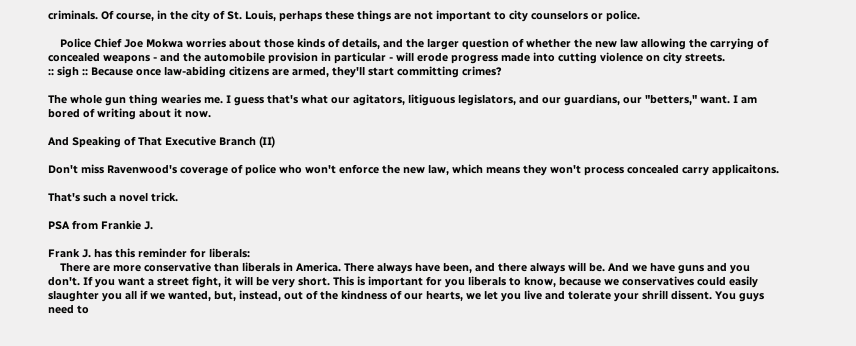criminals. Of course, in the city of St. Louis, perhaps these things are not important to city counselors or police.

    Police Chief Joe Mokwa worries about those kinds of details, and the larger question of whether the new law allowing the carrying of concealed weapons - and the automobile provision in particular - will erode progress made into cutting violence on city streets.
:: sigh :: Because once law-abiding citizens are armed, they'll start committing crimes?

The whole gun thing wearies me. I guess that's what our agitators, litiguous legislators, and our guardians, our "betters," want. I am bored of writing about it now.

And Speaking of That Executive Branch (II)

Don't miss Ravenwood's coverage of police who won't enforce the new law, which means they won't process concealed carry applicaitons.

That's such a novel trick.

PSA from Frankie J.

Frank J. has this reminder for liberals:
    There are more conservative than liberals in America. There always have been, and there always will be. And we have guns and you don't. If you want a street fight, it will be very short. This is important for you liberals to know, because we conservatives could easily slaughter you all if we wanted, but, instead, out of the kindness of our hearts, we let you live and tolerate your shrill dissent. You guys need to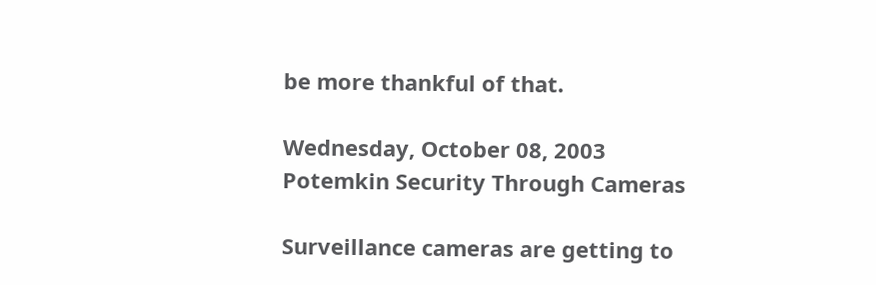be more thankful of that.

Wednesday, October 08, 2003
Potemkin Security Through Cameras

Surveillance cameras are getting to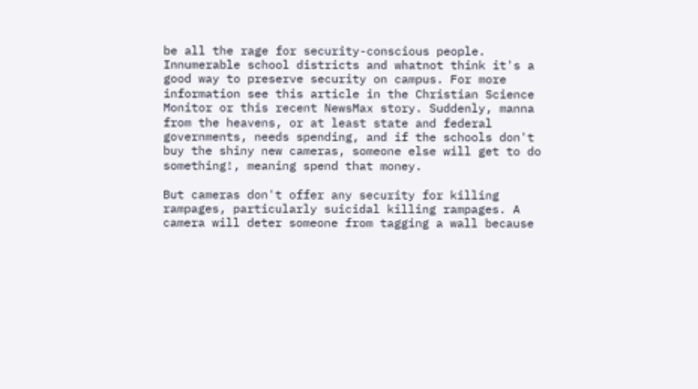be all the rage for security-conscious people. Innumerable school districts and whatnot think it's a good way to preserve security on campus. For more information see this article in the Christian Science Monitor or this recent NewsMax story. Suddenly, manna from the heavens, or at least state and federal governments, needs spending, and if the schools don't buy the shiny new cameras, someone else will get to do something!, meaning spend that money.

But cameras don't offer any security for killing rampages, particularly suicidal killing rampages. A camera will deter someone from tagging a wall because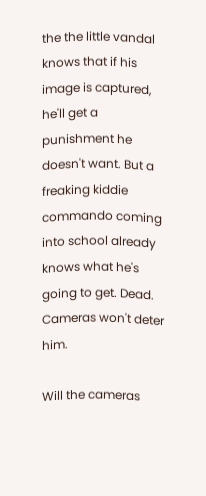the the little vandal knows that if his image is captured, he'll get a punishment he doesn't want. But a freaking kiddie commando coming into school already knows what he's going to get. Dead. Cameras won't deter him.

Will the cameras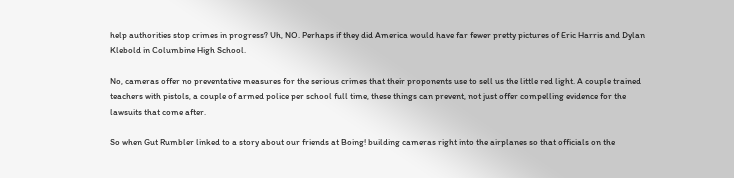help authorities stop crimes in progress? Uh, NO. Perhaps if they did America would have far fewer pretty pictures of Eric Harris and Dylan Klebold in Columbine High School.

No, cameras offer no preventative measures for the serious crimes that their proponents use to sell us the little red light. A couple trained teachers with pistols, a couple of armed police per school full time, these things can prevent, not just offer compelling evidence for the lawsuits that come after.

So when Gut Rumbler linked to a story about our friends at Boing! building cameras right into the airplanes so that officials on the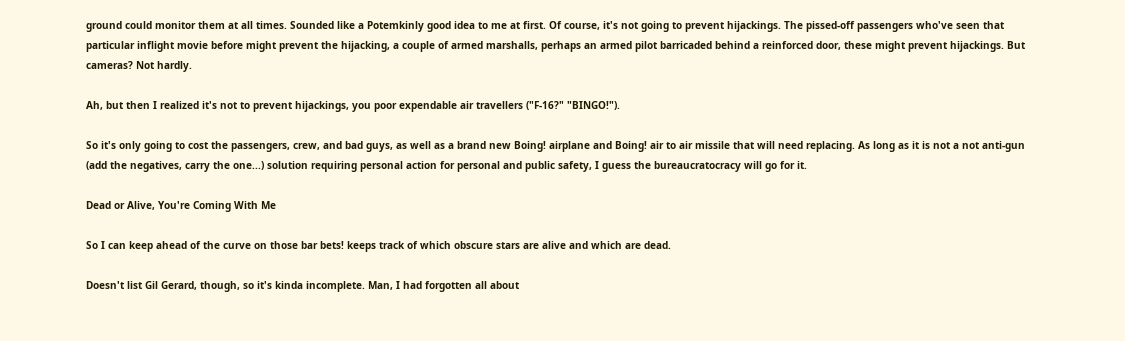ground could monitor them at all times. Sounded like a Potemkinly good idea to me at first. Of course, it's not going to prevent hijackings. The pissed-off passengers who've seen that particular inflight movie before might prevent the hijacking, a couple of armed marshalls, perhaps an armed pilot barricaded behind a reinforced door, these might prevent hijackings. But cameras? Not hardly.

Ah, but then I realized it's not to prevent hijackings, you poor expendable air travellers ("F-16?" "BINGO!").

So it's only going to cost the passengers, crew, and bad guys, as well as a brand new Boing! airplane and Boing! air to air missile that will need replacing. As long as it is not a not anti-gun (add the negatives, carry the one...) solution requiring personal action for personal and public safety, I guess the bureaucratocracy will go for it.

Dead or Alive, You're Coming With Me

So I can keep ahead of the curve on those bar bets! keeps track of which obscure stars are alive and which are dead.

Doesn't list Gil Gerard, though, so it's kinda incomplete. Man, I had forgotten all about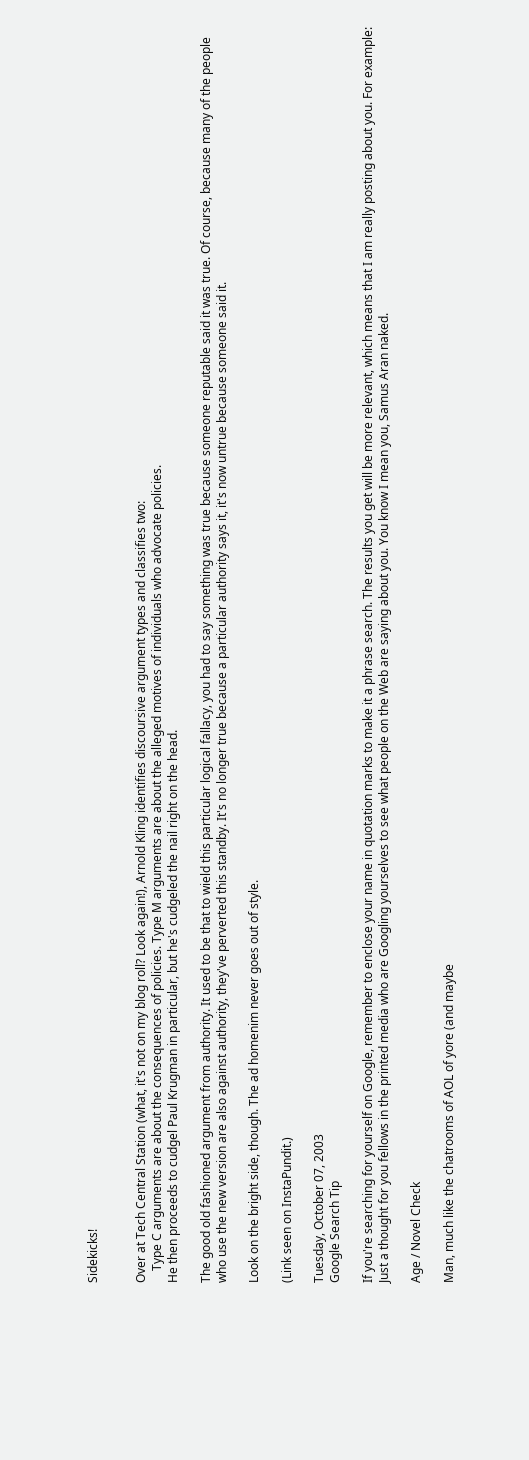Sidekicks!


Over at Tech Central Station (what, it's not on my blog roll? Look again!), Arnold Kling identifies discoursive argument types and classifies two:
    Type C arguments are about the consequences of policies. Type M arguments are about the alleged motives of individuals who advocate policies.
He then proceeds to cudgel Paul Krugman in particular, but he's cudgeled the nail right on the head.

The good old fashioned argument from authority. It used to be that to wield this particular logical fallacy, you had to say something was true because someone reputable said it was true. Of course, because many of the people who use the new version are also against authority, they've perverted this standby. It's no longer true because a particular authority says it, it's now untrue because someone said it.

Look on the bright side, though. The ad homenim never goes out of style.

(Link seen on InstaPundit.)

Tuesday, October 07, 2003
Google Search Tip

If you're searching for yourself on Google, remember to enclose your name in quotation marks to make it a phrase search. The results you get will be more relevant, which means that I am really posting about you. For example: Just a thought for you fellows in the printed media who are Googling yourselves to see what people on the Web are saying about you. You know I mean you, Samus Aran naked.

Age / Novel Check

Man, much like the chatrooms of AOL of yore (and maybe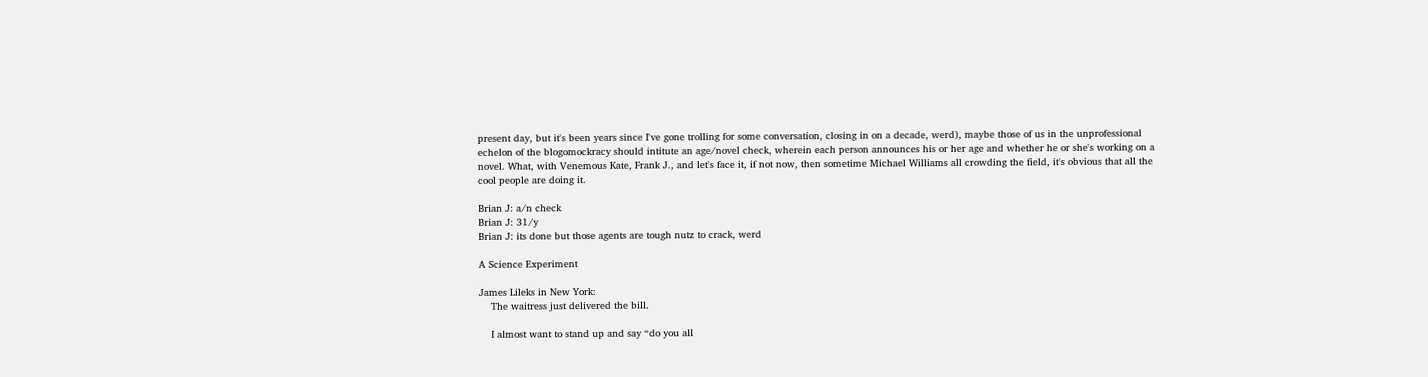present day, but it's been years since I've gone trolling for some conversation, closing in on a decade, werd), maybe those of us in the unprofessional echelon of the blogomockracy should intitute an age/novel check, wherein each person announces his or her age and whether he or she's working on a novel. What, with Venemous Kate, Frank J., and let's face it, if not now, then sometime Michael Williams all crowding the field, it's obvious that all the cool people are doing it.

Brian J: a/n check
Brian J: 31/y
Brian J: its done but those agents are tough nutz to crack, werd

A Science Experiment

James Lileks in New York:
    The waitress just delivered the bill.

    I almost want to stand up and say “do you all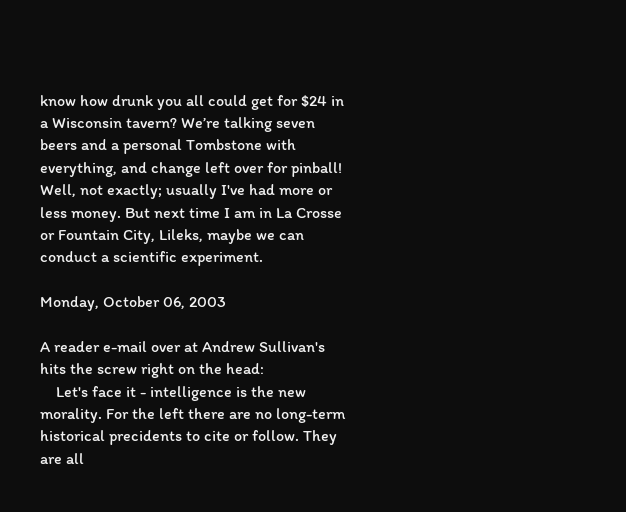know how drunk you all could get for $24 in a Wisconsin tavern? We’re talking seven beers and a personal Tombstone with everything, and change left over for pinball!
Well, not exactly; usually I've had more or less money. But next time I am in La Crosse or Fountain City, Lileks, maybe we can conduct a scientific experiment.

Monday, October 06, 2003

A reader e-mail over at Andrew Sullivan's hits the screw right on the head:
    Let's face it - intelligence is the new morality. For the left there are no long-term historical precidents to cite or follow. They are all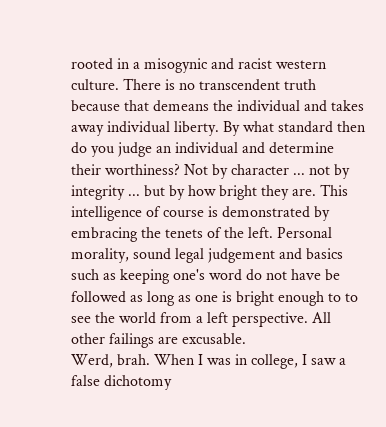rooted in a misogynic and racist western culture. There is no transcendent truth because that demeans the individual and takes away individual liberty. By what standard then do you judge an individual and determine their worthiness? Not by character ... not by integrity ... but by how bright they are. This intelligence of course is demonstrated by embracing the tenets of the left. Personal morality, sound legal judgement and basics such as keeping one's word do not have be followed as long as one is bright enough to to see the world from a left perspective. All other failings are excusable.
Werd, brah. When I was in college, I saw a false dichotomy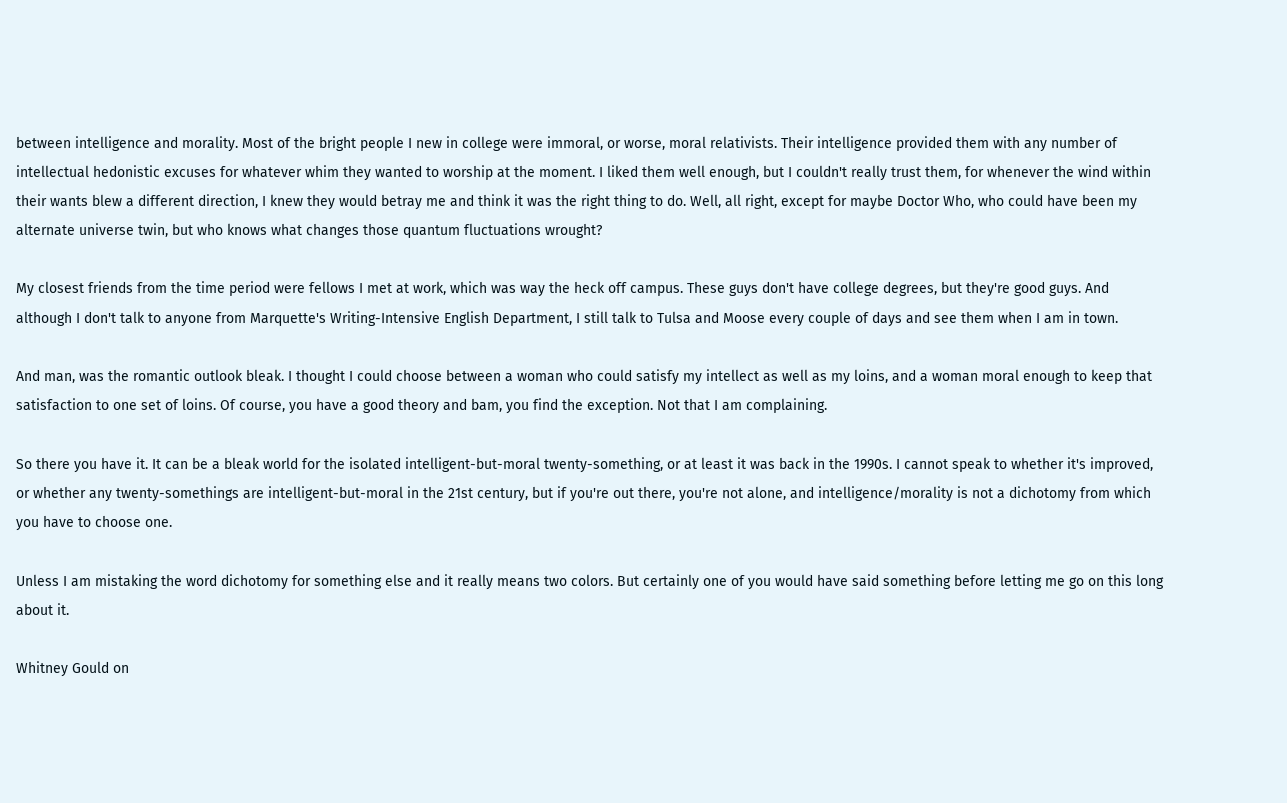between intelligence and morality. Most of the bright people I new in college were immoral, or worse, moral relativists. Their intelligence provided them with any number of intellectual hedonistic excuses for whatever whim they wanted to worship at the moment. I liked them well enough, but I couldn't really trust them, for whenever the wind within their wants blew a different direction, I knew they would betray me and think it was the right thing to do. Well, all right, except for maybe Doctor Who, who could have been my alternate universe twin, but who knows what changes those quantum fluctuations wrought?

My closest friends from the time period were fellows I met at work, which was way the heck off campus. These guys don't have college degrees, but they're good guys. And although I don't talk to anyone from Marquette's Writing-Intensive English Department, I still talk to Tulsa and Moose every couple of days and see them when I am in town.

And man, was the romantic outlook bleak. I thought I could choose between a woman who could satisfy my intellect as well as my loins, and a woman moral enough to keep that satisfaction to one set of loins. Of course, you have a good theory and bam, you find the exception. Not that I am complaining.

So there you have it. It can be a bleak world for the isolated intelligent-but-moral twenty-something, or at least it was back in the 1990s. I cannot speak to whether it's improved, or whether any twenty-somethings are intelligent-but-moral in the 21st century, but if you're out there, you're not alone, and intelligence/morality is not a dichotomy from which you have to choose one.

Unless I am mistaking the word dichotomy for something else and it really means two colors. But certainly one of you would have said something before letting me go on this long about it.

Whitney Gould on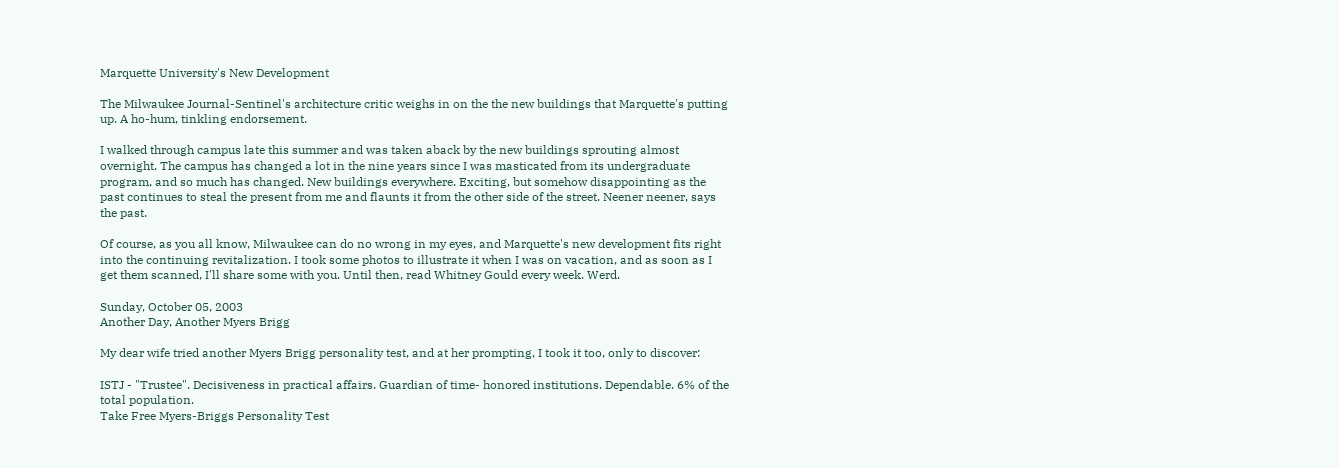Marquette University's New Development

The Milwaukee Journal-Sentinel's architecture critic weighs in on the the new buildings that Marquette's putting up. A ho-hum, tinkling endorsement.

I walked through campus late this summer and was taken aback by the new buildings sprouting almost overnight. The campus has changed a lot in the nine years since I was masticated from its undergraduate program, and so much has changed. New buildings everywhere. Exciting, but somehow disappointing as the past continues to steal the present from me and flaunts it from the other side of the street. Neener neener, says the past.

Of course, as you all know, Milwaukee can do no wrong in my eyes, and Marquette's new development fits right into the continuing revitalization. I took some photos to illustrate it when I was on vacation, and as soon as I get them scanned, I'll share some with you. Until then, read Whitney Gould every week. Werd.

Sunday, October 05, 2003
Another Day, Another Myers Brigg

My dear wife tried another Myers Brigg personality test, and at her prompting, I took it too, only to discover:

ISTJ - "Trustee". Decisiveness in practical affairs. Guardian of time- honored institutions. Dependable. 6% of the total population.
Take Free Myers-Briggs Personality Test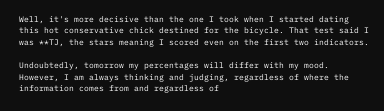Well, it's more decisive than the one I took when I started dating this hot conservative chick destined for the bicycle. That test said I was **TJ, the stars meaning I scored even on the first two indicators.

Undoubtedly, tomorrow my percentages will differ with my mood. However, I am always thinking and judging, regardless of where the information comes from and regardless of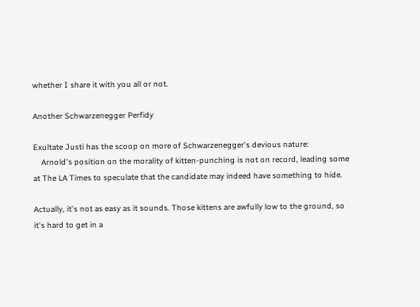whether I share it with you all or not.

Another Schwarzenegger Perfidy

Exultate Justi has the scoop on more of Schwarzenegger's devious nature:
    Arnold's position on the morality of kitten-punching is not on record, leading some at The LA Times to speculate that the candidate may indeed have something to hide.

Actually, it's not as easy as it sounds. Those kittens are awfully low to the ground, so it's hard to get in a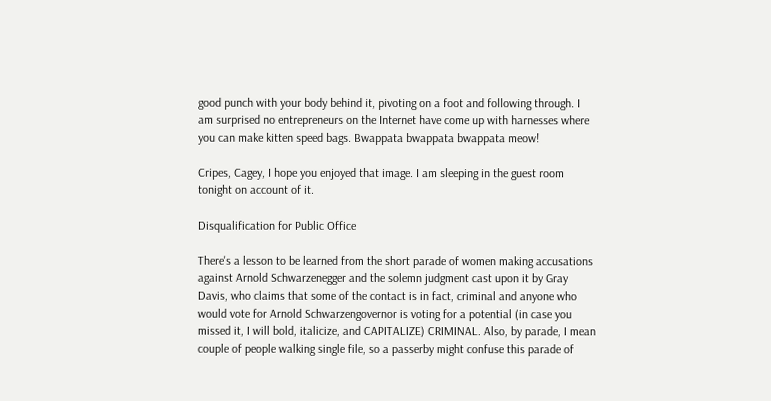good punch with your body behind it, pivoting on a foot and following through. I am surprised no entrepreneurs on the Internet have come up with harnesses where you can make kitten speed bags. Bwappata bwappata bwappata meow!

Cripes, Cagey, I hope you enjoyed that image. I am sleeping in the guest room tonight on account of it.

Disqualification for Public Office

There's a lesson to be learned from the short parade of women making accusations against Arnold Schwarzenegger and the solemn judgment cast upon it by Gray Davis, who claims that some of the contact is in fact, criminal and anyone who would vote for Arnold Schwarzengovernor is voting for a potential (in case you missed it, I will bold, italicize, and CAPITALIZE) CRIMINAL. Also, by parade, I mean couple of people walking single file, so a passerby might confuse this parade of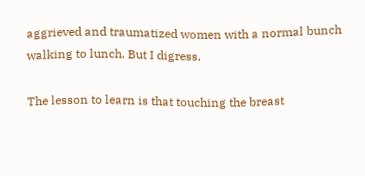aggrieved and traumatized women with a normal bunch walking to lunch. But I digress.

The lesson to learn is that touching the breast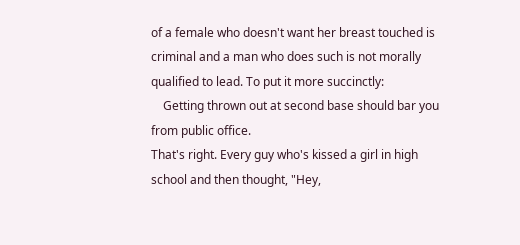of a female who doesn't want her breast touched is criminal and a man who does such is not morally qualified to lead. To put it more succinctly:
    Getting thrown out at second base should bar you from public office.
That's right. Every guy who's kissed a girl in high school and then thought, "Hey,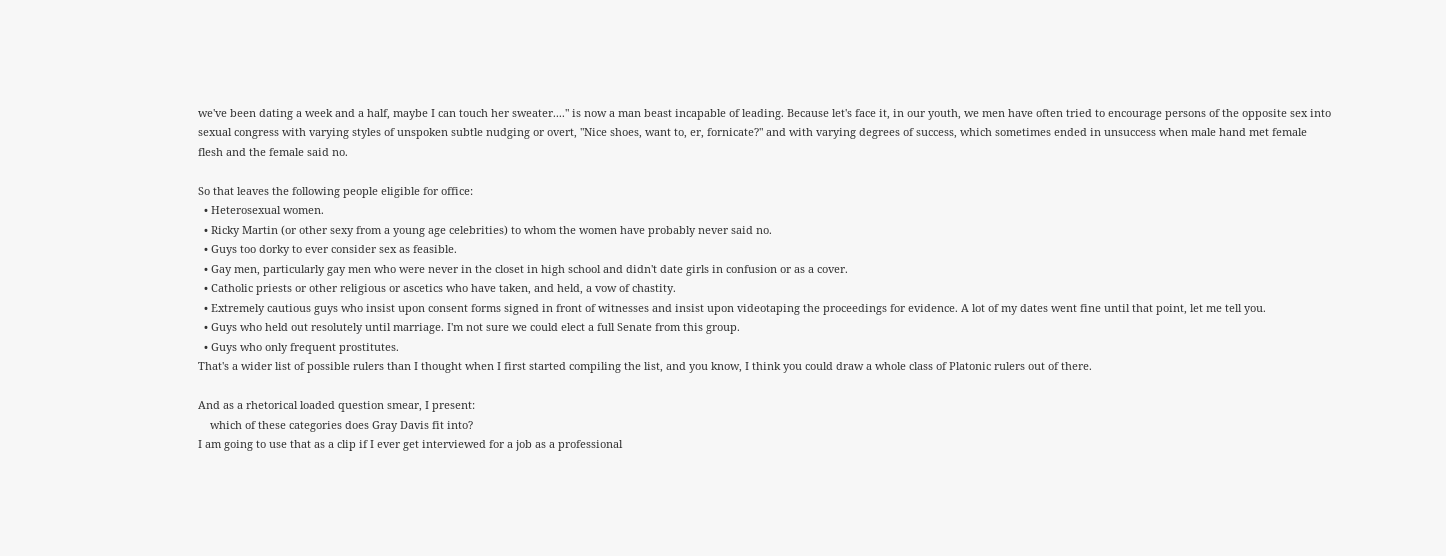we've been dating a week and a half, maybe I can touch her sweater...." is now a man beast incapable of leading. Because let's face it, in our youth, we men have often tried to encourage persons of the opposite sex into sexual congress with varying styles of unspoken subtle nudging or overt, "Nice shoes, want to, er, fornicate?" and with varying degrees of success, which sometimes ended in unsuccess when male hand met female flesh and the female said no.

So that leaves the following people eligible for office:
  • Heterosexual women.
  • Ricky Martin (or other sexy from a young age celebrities) to whom the women have probably never said no.
  • Guys too dorky to ever consider sex as feasible.
  • Gay men, particularly gay men who were never in the closet in high school and didn't date girls in confusion or as a cover.
  • Catholic priests or other religious or ascetics who have taken, and held, a vow of chastity.
  • Extremely cautious guys who insist upon consent forms signed in front of witnesses and insist upon videotaping the proceedings for evidence. A lot of my dates went fine until that point, let me tell you.
  • Guys who held out resolutely until marriage. I'm not sure we could elect a full Senate from this group.
  • Guys who only frequent prostitutes.
That's a wider list of possible rulers than I thought when I first started compiling the list, and you know, I think you could draw a whole class of Platonic rulers out of there.

And as a rhetorical loaded question smear, I present:
    which of these categories does Gray Davis fit into?
I am going to use that as a clip if I ever get interviewed for a job as a professional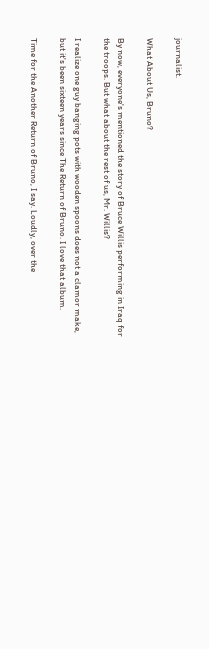journalist.

What About Us, Bruno?

By now, everyone's mentioned the story of Bruce Willis performing in Iraq for the troops. But what about the rest of us, Mr. Willis?

I realize one guy banging pots with wooden spoons does not a clamor make, but it's been sixteen years since The Return of Bruno. I love that album.

Time for the Another Return of Bruno, I say. Loudly, over the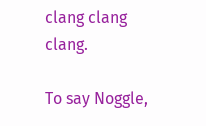clang clang clang.

To say Noggle,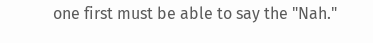one first must be able to say the "Nah."